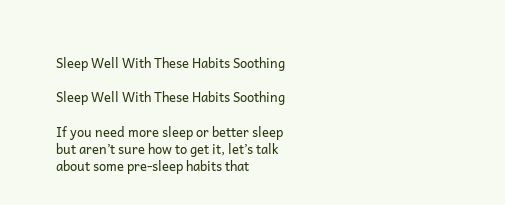Sleep Well With These Habits Soothing

Sleep Well With These Habits Soothing

If you need more sleep or better sleep but aren’t sure how to get it, let’s talk about some pre-sleep habits that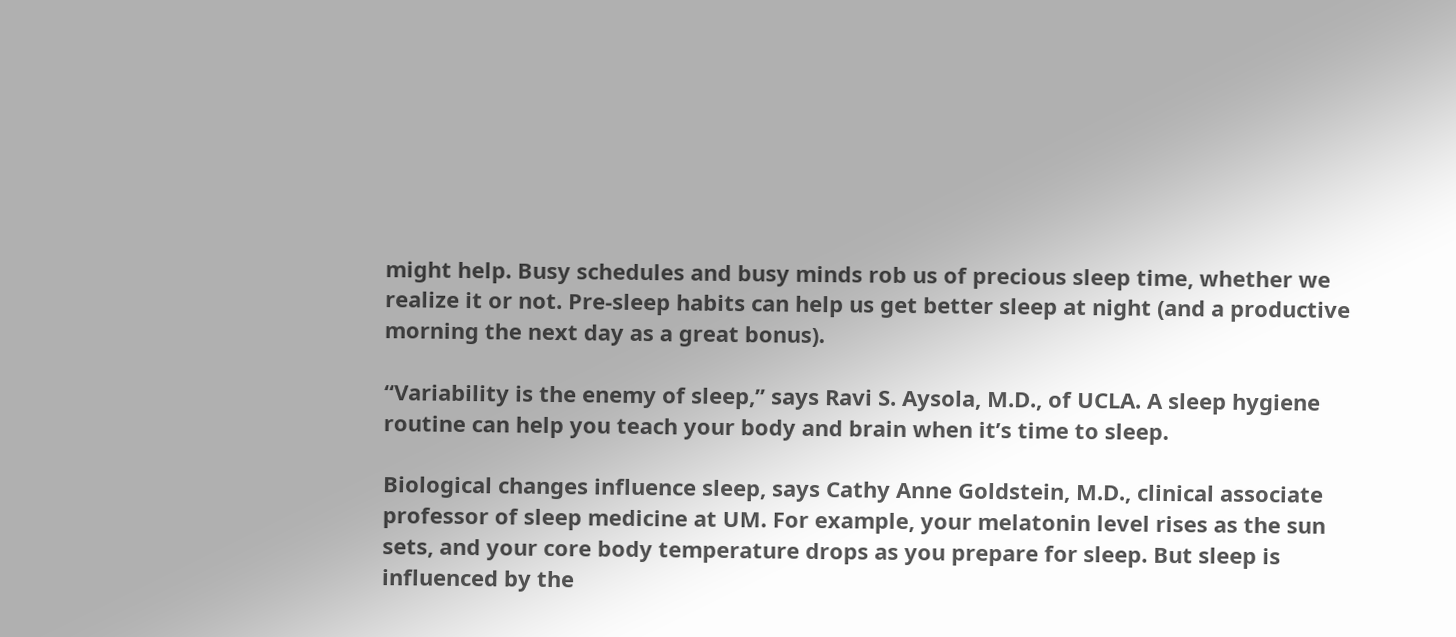might help. Busy schedules and busy minds rob us of precious sleep time, whether we realize it or not. Pre-sleep habits can help us get better sleep at night (and a productive morning the next day as a great bonus).

“Variability is the enemy of sleep,” says Ravi S. Aysola, M.D., of UCLA. A sleep hygiene routine can help you teach your body and brain when it’s time to sleep.

Biological changes influence sleep, says Cathy Anne Goldstein, M.D., clinical associate professor of sleep medicine at UM. For example, your melatonin level rises as the sun sets, and your core body temperature drops as you prepare for sleep. But sleep is influenced by the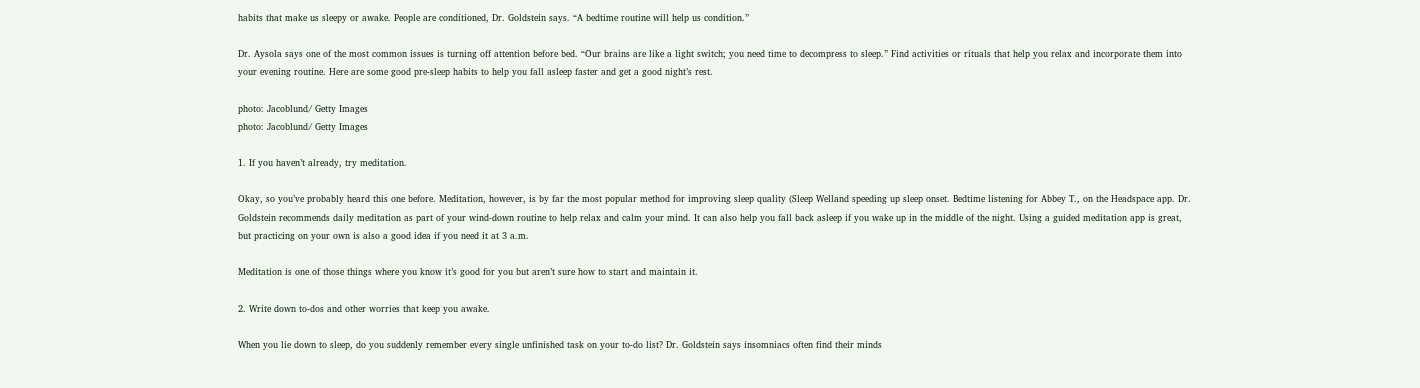habits that make us sleepy or awake. People are conditioned, Dr. Goldstein says. “A bedtime routine will help us condition.”

Dr. Aysola says one of the most common issues is turning off attention before bed. “Our brains are like a light switch; you need time to decompress to sleep.” Find activities or rituals that help you relax and incorporate them into your evening routine. Here are some good pre-sleep habits to help you fall asleep faster and get a good night’s rest.

photo: Jacoblund/ Getty Images
photo: Jacoblund/ Getty Images

1. If you haven’t already, try meditation.

Okay, so you’ve probably heard this one before. Meditation, however, is by far the most popular method for improving sleep quality (Sleep Welland speeding up sleep onset. Bedtime listening for Abbey T., on the Headspace app. Dr. Goldstein recommends daily meditation as part of your wind-down routine to help relax and calm your mind. It can also help you fall back asleep if you wake up in the middle of the night. Using a guided meditation app is great, but practicing on your own is also a good idea if you need it at 3 a.m.

Meditation is one of those things where you know it’s good for you but aren’t sure how to start and maintain it.

2. Write down to-dos and other worries that keep you awake.

When you lie down to sleep, do you suddenly remember every single unfinished task on your to-do list? Dr. Goldstein says insomniacs often find their minds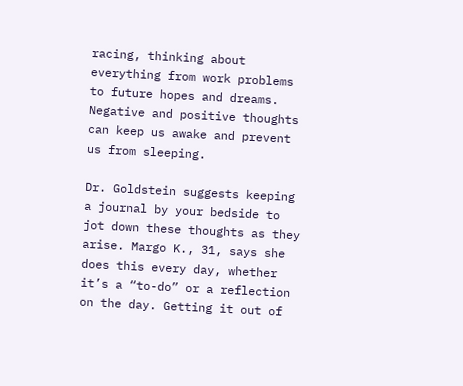racing, thinking about everything from work problems to future hopes and dreams. Negative and positive thoughts can keep us awake and prevent us from sleeping.

Dr. Goldstein suggests keeping a journal by your bedside to jot down these thoughts as they arise. Margo K., 31, says she does this every day, whether it’s a “to-do” or a reflection on the day. Getting it out of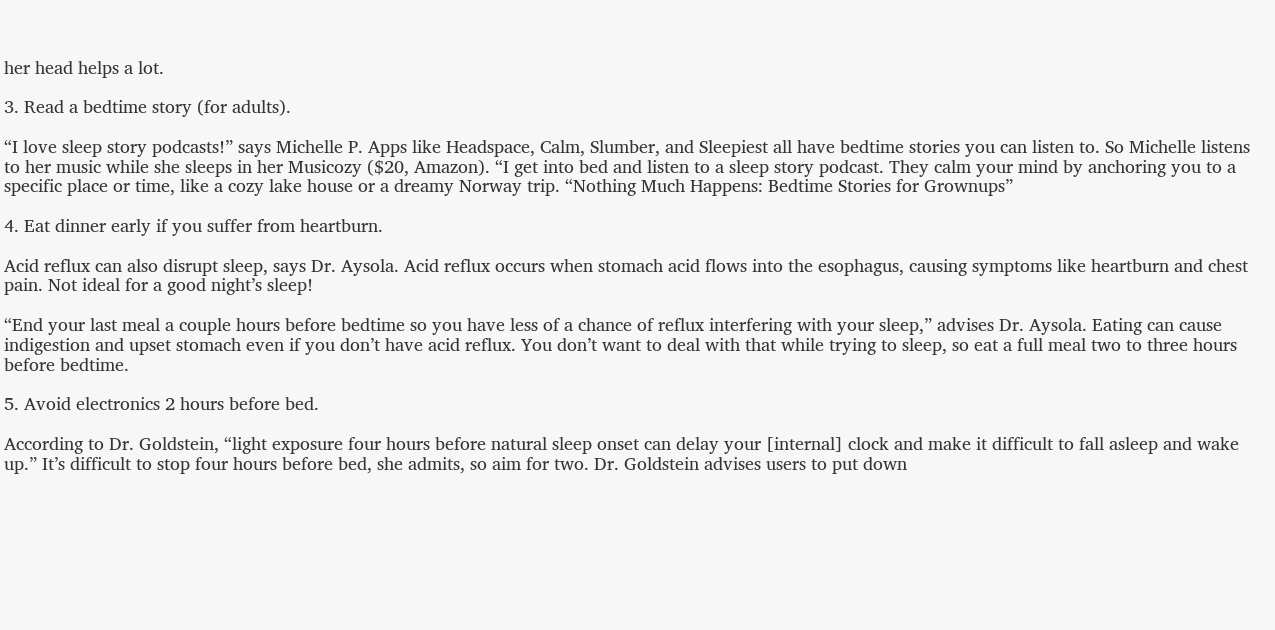her head helps a lot.

3. Read a bedtime story (for adults).

“I love sleep story podcasts!” says Michelle P. Apps like Headspace, Calm, Slumber, and Sleepiest all have bedtime stories you can listen to. So Michelle listens to her music while she sleeps in her Musicozy ($20, Amazon). “I get into bed and listen to a sleep story podcast. They calm your mind by anchoring you to a specific place or time, like a cozy lake house or a dreamy Norway trip. “Nothing Much Happens: Bedtime Stories for Grownups”

4. Eat dinner early if you suffer from heartburn.

Acid reflux can also disrupt sleep, says Dr. Aysola. Acid reflux occurs when stomach acid flows into the esophagus, causing symptoms like heartburn and chest pain. Not ideal for a good night’s sleep!

“End your last meal a couple hours before bedtime so you have less of a chance of reflux interfering with your sleep,” advises Dr. Aysola. Eating can cause indigestion and upset stomach even if you don’t have acid reflux. You don’t want to deal with that while trying to sleep, so eat a full meal two to three hours before bedtime.

5. Avoid electronics 2 hours before bed.

According to Dr. Goldstein, “light exposure four hours before natural sleep onset can delay your [internal] clock and make it difficult to fall asleep and wake up.” It’s difficult to stop four hours before bed, she admits, so aim for two. Dr. Goldstein advises users to put down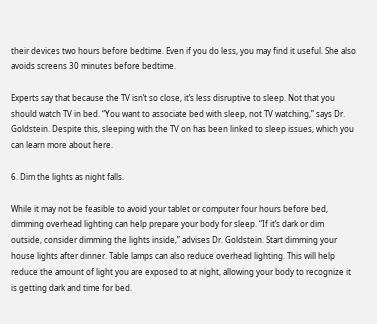their devices two hours before bedtime. Even if you do less, you may find it useful. She also avoids screens 30 minutes before bedtime.

Experts say that because the TV isn’t so close, it’s less disruptive to sleep. Not that you should watch TV in bed. “You want to associate bed with sleep, not TV watching,” says Dr. Goldstein. Despite this, sleeping with the TV on has been linked to sleep issues, which you can learn more about here.

6. Dim the lights as night falls.

While it may not be feasible to avoid your tablet or computer four hours before bed, dimming overhead lighting can help prepare your body for sleep. “If it’s dark or dim outside, consider dimming the lights inside,” advises Dr. Goldstein. Start dimming your house lights after dinner. Table lamps can also reduce overhead lighting. This will help reduce the amount of light you are exposed to at night, allowing your body to recognize it is getting dark and time for bed.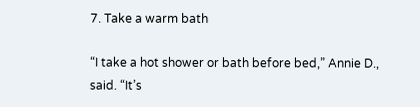7. Take a warm bath

“I take a hot shower or bath before bed,” Annie D., said. “It’s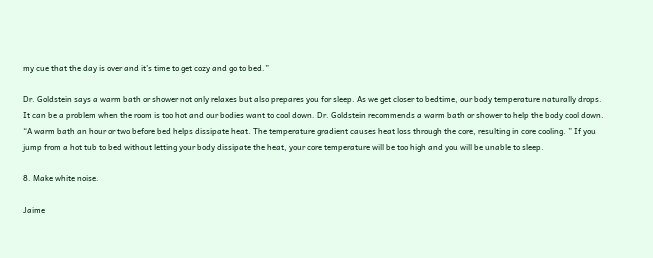my cue that the day is over and it’s time to get cozy and go to bed.”

Dr. Goldstein says a warm bath or shower not only relaxes but also prepares you for sleep. As we get closer to bedtime, our body temperature naturally drops. It can be a problem when the room is too hot and our bodies want to cool down. Dr. Goldstein recommends a warm bath or shower to help the body cool down. “A warm bath an hour or two before bed helps dissipate heat. The temperature gradient causes heat loss through the core, resulting in core cooling. ” If you jump from a hot tub to bed without letting your body dissipate the heat, your core temperature will be too high and you will be unable to sleep.

8. Make white noise.

Jaime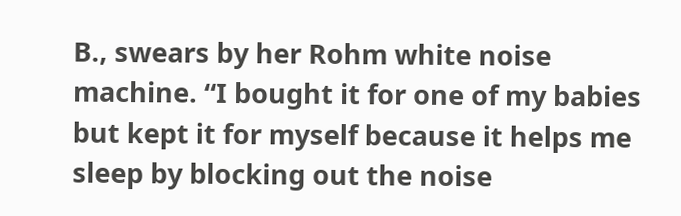B., swears by her Rohm white noise machine. “I bought it for one of my babies but kept it for myself because it helps me sleep by blocking out the noise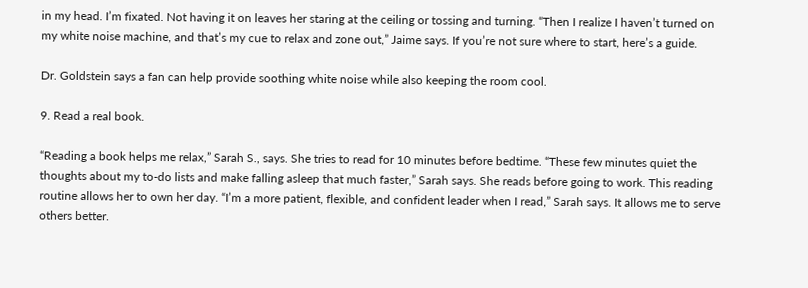in my head. I’m fixated. Not having it on leaves her staring at the ceiling or tossing and turning. “Then I realize I haven’t turned on my white noise machine, and that’s my cue to relax and zone out,” Jaime says. If you’re not sure where to start, here’s a guide.

Dr. Goldstein says a fan can help provide soothing white noise while also keeping the room cool.

9. Read a real book.

“Reading a book helps me relax,” Sarah S., says. She tries to read for 10 minutes before bedtime. “These few minutes quiet the thoughts about my to-do lists and make falling asleep that much faster,” Sarah says. She reads before going to work. This reading routine allows her to own her day. “I’m a more patient, flexible, and confident leader when I read,” Sarah says. It allows me to serve others better.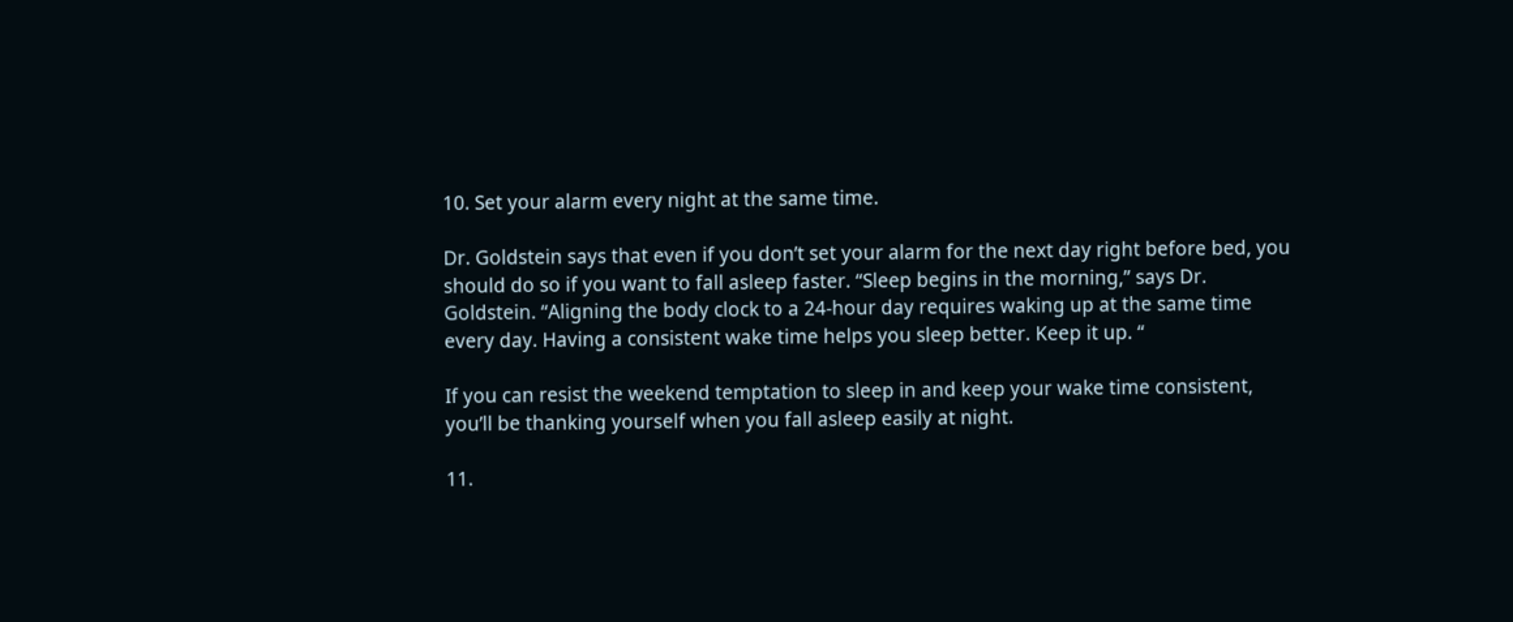10. Set your alarm every night at the same time.

Dr. Goldstein says that even if you don’t set your alarm for the next day right before bed, you should do so if you want to fall asleep faster. “Sleep begins in the morning,” says Dr. Goldstein. “Aligning the body clock to a 24-hour day requires waking up at the same time every day. Having a consistent wake time helps you sleep better. Keep it up. “

If you can resist the weekend temptation to sleep in and keep your wake time consistent, you’ll be thanking yourself when you fall asleep easily at night.

11.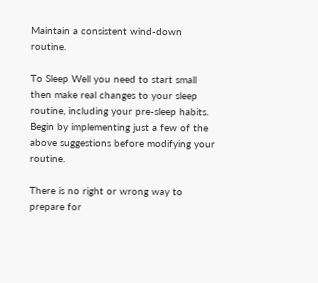Maintain a consistent wind-down routine.

To Sleep Well you need to start small then make real changes to your sleep routine, including your pre-sleep habits. Begin by implementing just a few of the above suggestions before modifying your routine.

There is no right or wrong way to prepare for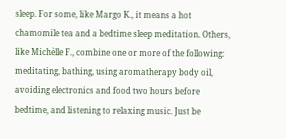sleep. For some, like Margo K., it means a hot chamomile tea and a bedtime sleep meditation. Others, like Michèlle F., combine one or more of the following: meditating, bathing, using aromatherapy body oil, avoiding electronics and food two hours before bedtime, and listening to relaxing music. Just be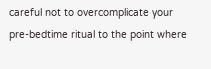careful not to overcomplicate your pre-bedtime ritual to the point where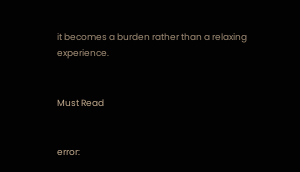it becomes a burden rather than a relaxing experience.


Must Read


error: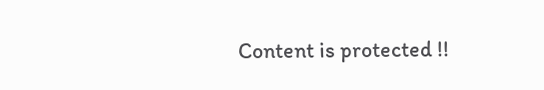Content is protected !!